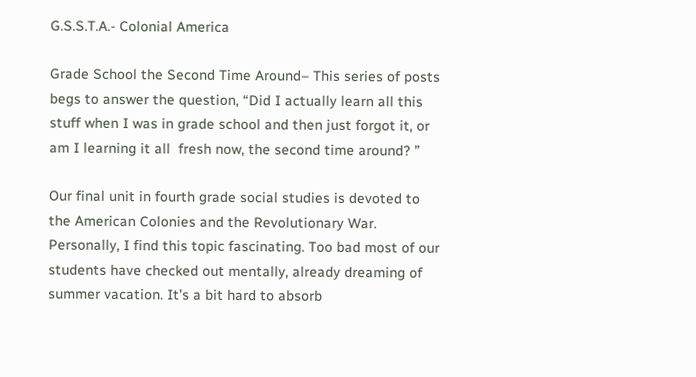G.S.S.T.A.- Colonial America

Grade School the Second Time Around– This series of posts begs to answer the question, “Did I actually learn all this stuff when I was in grade school and then just forgot it, or am I learning it all  fresh now, the second time around? ”

Our final unit in fourth grade social studies is devoted to the American Colonies and the Revolutionary War. Personally, I find this topic fascinating. Too bad most of our students have checked out mentally, already dreaming of summer vacation. It’s a bit hard to absorb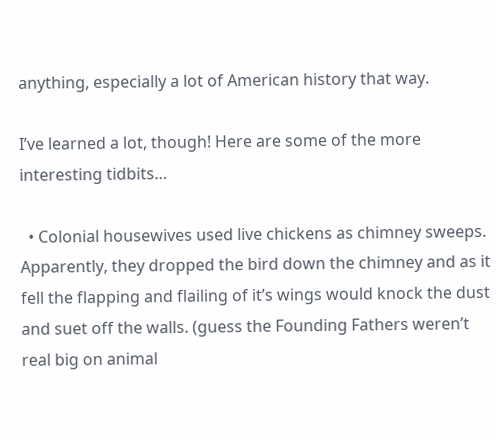anything, especially a lot of American history that way.

I’ve learned a lot, though! Here are some of the more interesting tidbits…

  • Colonial housewives used live chickens as chimney sweeps. Apparently, they dropped the bird down the chimney and as it fell the flapping and flailing of it’s wings would knock the dust and suet off the walls. (guess the Founding Fathers weren’t real big on animal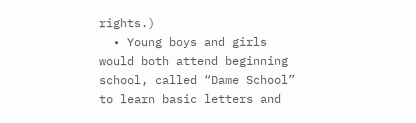rights.)
  • Young boys and girls would both attend beginning school, called “Dame School” to learn basic letters and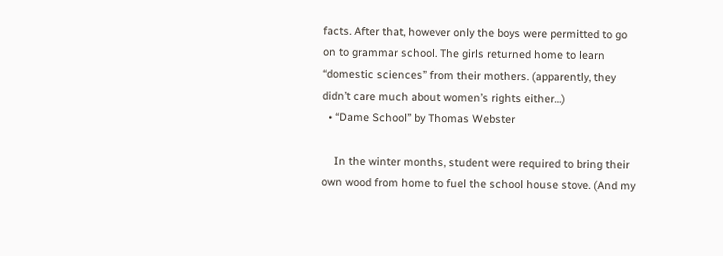facts. After that, however only the boys were permitted to go on to grammar school. The girls returned home to learn “domestic sciences” from their mothers. (apparently, they didn’t care much about women’s rights either…)
  • “Dame School” by Thomas Webster

    In the winter months, student were required to bring their own wood from home to fuel the school house stove. (And my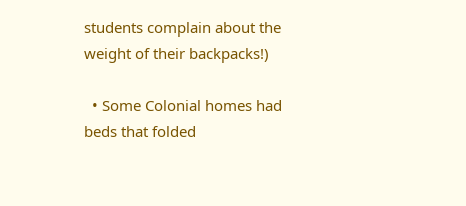students complain about the weight of their backpacks!)

  • Some Colonial homes had beds that folded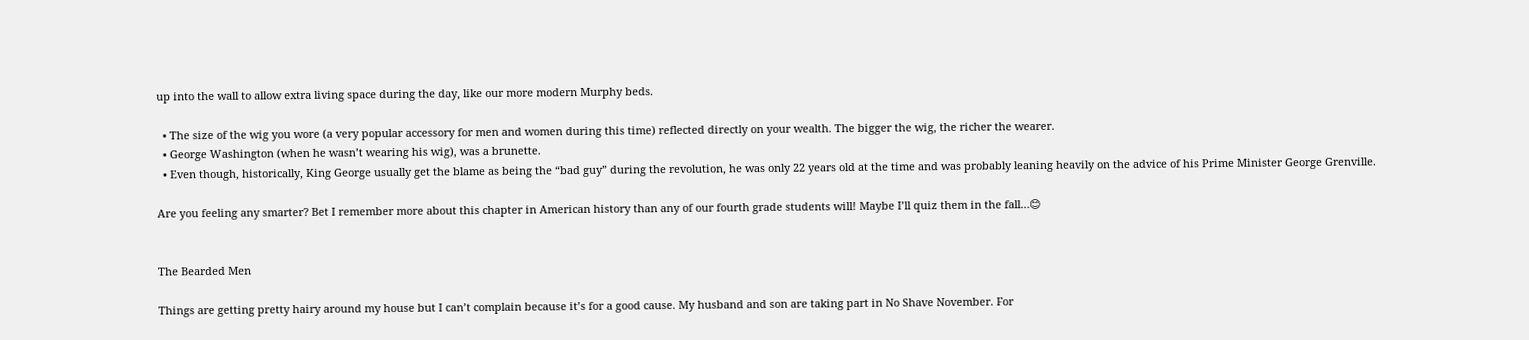up into the wall to allow extra living space during the day, like our more modern Murphy beds.

  • The size of the wig you wore (a very popular accessory for men and women during this time) reflected directly on your wealth. The bigger the wig, the richer the wearer.
  • George Washington (when he wasn’t wearing his wig), was a brunette.
  • Even though, historically, King George usually get the blame as being the “bad guy” during the revolution, he was only 22 years old at the time and was probably leaning heavily on the advice of his Prime Minister George Grenville.

Are you feeling any smarter? Bet I remember more about this chapter in American history than any of our fourth grade students will! Maybe I’ll quiz them in the fall…😊


The Bearded Men

Things are getting pretty hairy around my house but I can’t complain because it’s for a good cause. My husband and son are taking part in No Shave November. For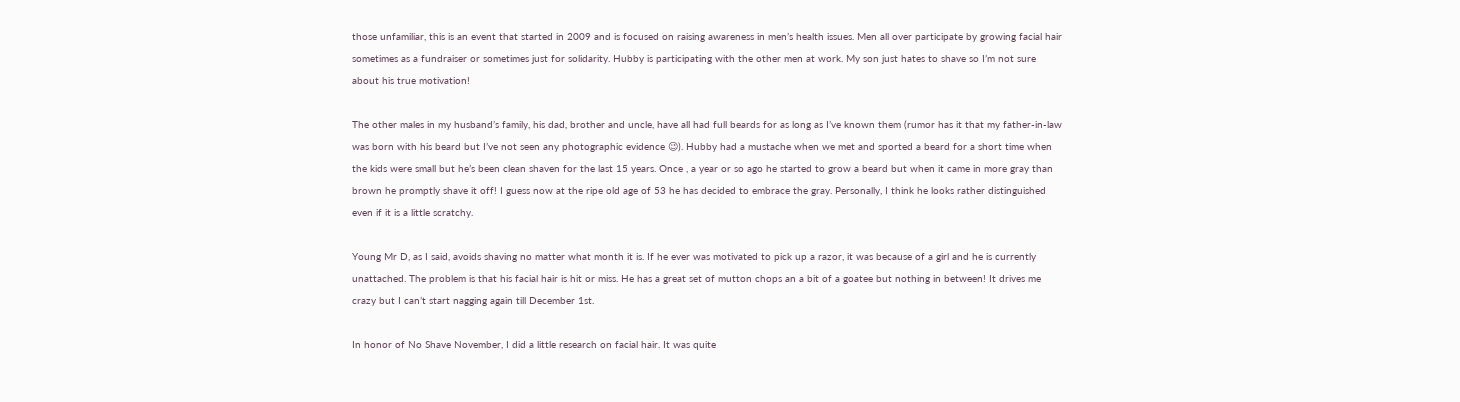those unfamiliar, this is an event that started in 2009 and is focused on raising awareness in men’s health issues. Men all over participate by growing facial hair sometimes as a fundraiser or sometimes just for solidarity. Hubby is participating with the other men at work. My son just hates to shave so I’m not sure about his true motivation!

The other males in my husband’s family, his dad, brother and uncle, have all had full beards for as long as I’ve known them (rumor has it that my father-in-law was born with his beard but I’ve not seen any photographic evidence 😉). Hubby had a mustache when we met and sported a beard for a short time when the kids were small but he’s been clean shaven for the last 15 years. Once , a year or so ago he started to grow a beard but when it came in more gray than brown he promptly shave it off! I guess now at the ripe old age of 53 he has decided to embrace the gray. Personally, I think he looks rather distinguished even if it is a little scratchy.

Young Mr D, as I said, avoids shaving no matter what month it is. If he ever was motivated to pick up a razor, it was because of a girl and he is currently unattached. The problem is that his facial hair is hit or miss. He has a great set of mutton chops an a bit of a goatee but nothing in between! It drives me crazy but I can’t start nagging again till December 1st.

In honor of No Shave November, I did a little research on facial hair. It was quite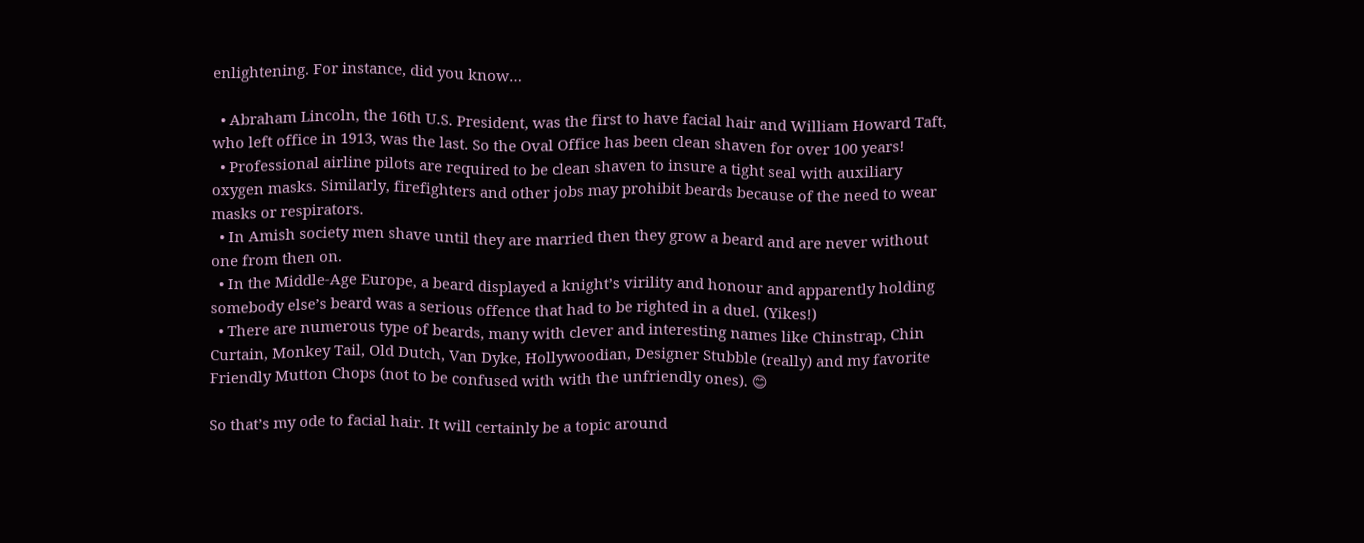enlightening. For instance, did you know…

  • Abraham Lincoln, the 16th U.S. President, was the first to have facial hair and William Howard Taft, who left office in 1913, was the last. So the Oval Office has been clean shaven for over 100 years!
  • Professional airline pilots are required to be clean shaven to insure a tight seal with auxiliary oxygen masks. Similarly, firefighters and other jobs may prohibit beards because of the need to wear masks or respirators.
  • In Amish society men shave until they are married then they grow a beard and are never without one from then on.
  • In the Middle-Age Europe, a beard displayed a knight’s virility and honour and apparently holding somebody else’s beard was a serious offence that had to be righted in a duel. (Yikes!)
  • There are numerous type of beards, many with clever and interesting names like Chinstrap, Chin Curtain, Monkey Tail, Old Dutch, Van Dyke, Hollywoodian, Designer Stubble (really) and my favorite Friendly Mutton Chops (not to be confused with with the unfriendly ones). 😊

So that’s my ode to facial hair. It will certainly be a topic around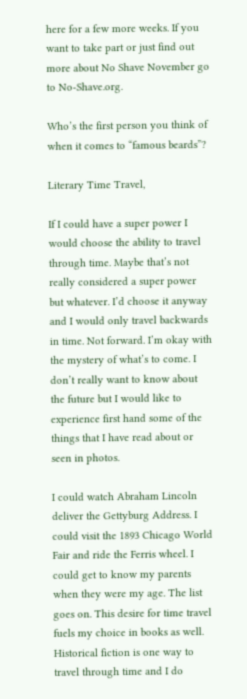here for a few more weeks. If you want to take part or just find out more about No Shave November go to No-Shave.org.

Who’s the first person you think of when it comes to “famous beards”?

Literary Time Travel,

If I could have a super power I would choose the ability to travel through time. Maybe that’s not really considered a super power but whatever. I’d choose it anyway and I would only travel backwards in time. Not forward. I’m okay with the mystery of what’s to come. I don’t really want to know about the future but I would like to experience first hand some of the things that I have read about or seen in photos.

I could watch Abraham Lincoln deliver the Gettyburg Address. I could visit the 1893 Chicago World Fair and ride the Ferris wheel. I could get to know my parents when they were my age. The list goes on. This desire for time travel fuels my choice in books as well. Historical fiction is one way to travel through time and I do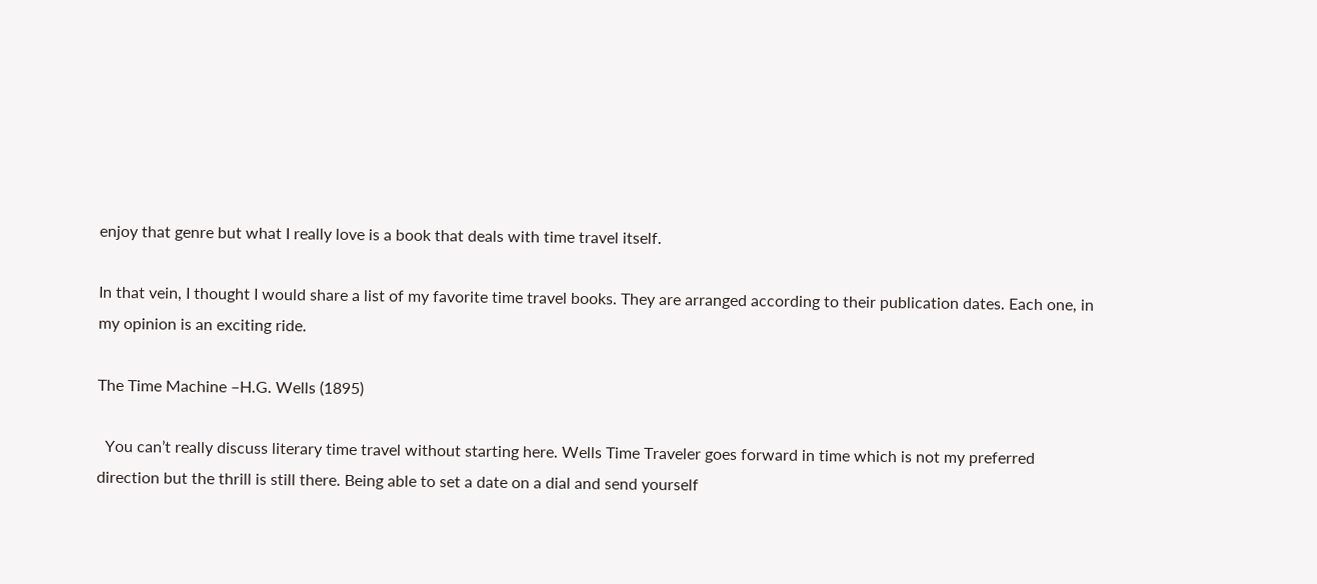enjoy that genre but what I really love is a book that deals with time travel itself.

In that vein, I thought I would share a list of my favorite time travel books. They are arranged according to their publication dates. Each one, in my opinion is an exciting ride.

The Time Machine –H.G. Wells (1895)

  You can’t really discuss literary time travel without starting here. Wells Time Traveler goes forward in time which is not my preferred direction but the thrill is still there. Being able to set a date on a dial and send yourself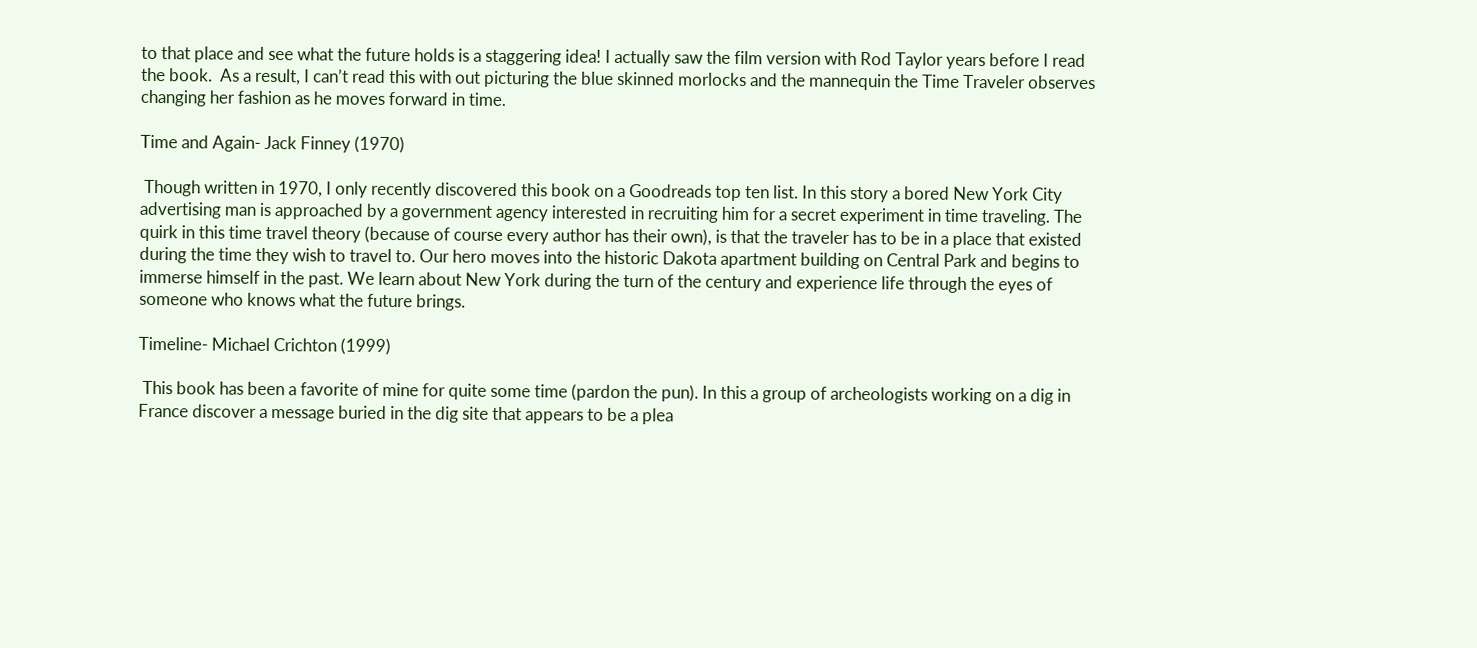to that place and see what the future holds is a staggering idea! I actually saw the film version with Rod Taylor years before I read the book.  As a result, I can’t read this with out picturing the blue skinned morlocks and the mannequin the Time Traveler observes changing her fashion as he moves forward in time.

Time and Again- Jack Finney (1970)

 Though written in 1970, I only recently discovered this book on a Goodreads top ten list. In this story a bored New York City advertising man is approached by a government agency interested in recruiting him for a secret experiment in time traveling. The quirk in this time travel theory (because of course every author has their own), is that the traveler has to be in a place that existed during the time they wish to travel to. Our hero moves into the historic Dakota apartment building on Central Park and begins to immerse himself in the past. We learn about New York during the turn of the century and experience life through the eyes of someone who knows what the future brings.

Timeline- Michael Crichton (1999)

 This book has been a favorite of mine for quite some time (pardon the pun). In this a group of archeologists working on a dig in France discover a message buried in the dig site that appears to be a plea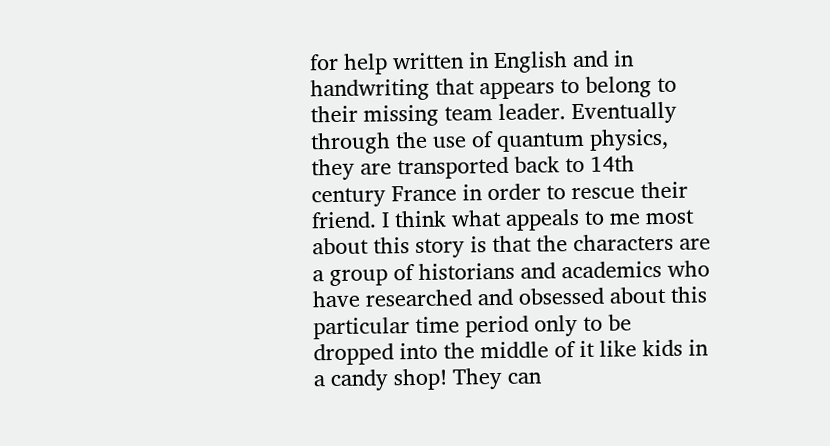for help written in English and in handwriting that appears to belong to their missing team leader. Eventually through the use of quantum physics, they are transported back to 14th century France in order to rescue their friend. I think what appeals to me most about this story is that the characters are a group of historians and academics who have researched and obsessed about this particular time period only to be dropped into the middle of it like kids in a candy shop! They can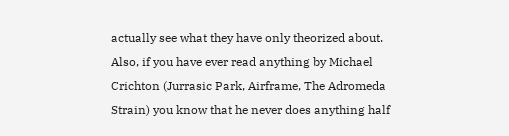actually see what they have only theorized about. Also, if you have ever read anything by Michael Crichton (Jurrasic Park, Airframe, The Adromeda Strain) you know that he never does anything half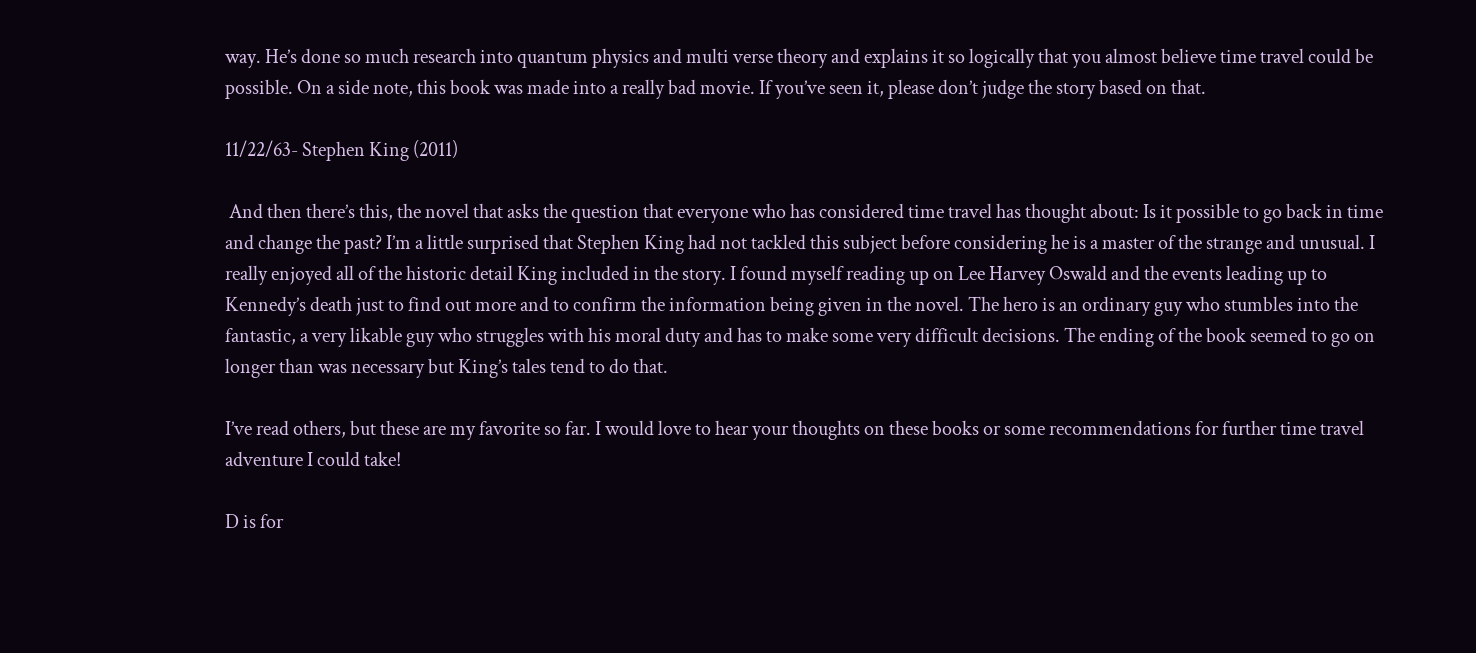way. He’s done so much research into quantum physics and multi verse theory and explains it so logically that you almost believe time travel could be possible. On a side note, this book was made into a really bad movie. If you’ve seen it, please don’t judge the story based on that.

11/22/63- Stephen King (2011)

 And then there’s this, the novel that asks the question that everyone who has considered time travel has thought about: Is it possible to go back in time and change the past? I’m a little surprised that Stephen King had not tackled this subject before considering he is a master of the strange and unusual. I really enjoyed all of the historic detail King included in the story. I found myself reading up on Lee Harvey Oswald and the events leading up to Kennedy’s death just to find out more and to confirm the information being given in the novel. The hero is an ordinary guy who stumbles into the fantastic, a very likable guy who struggles with his moral duty and has to make some very difficult decisions. The ending of the book seemed to go on longer than was necessary but King’s tales tend to do that.

I’ve read others, but these are my favorite so far. I would love to hear your thoughts on these books or some recommendations for further time travel adventure I could take!

D is for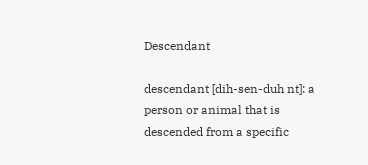Descendant

descendant [dih-sen-duh nt]: a person or animal that is descended from a specific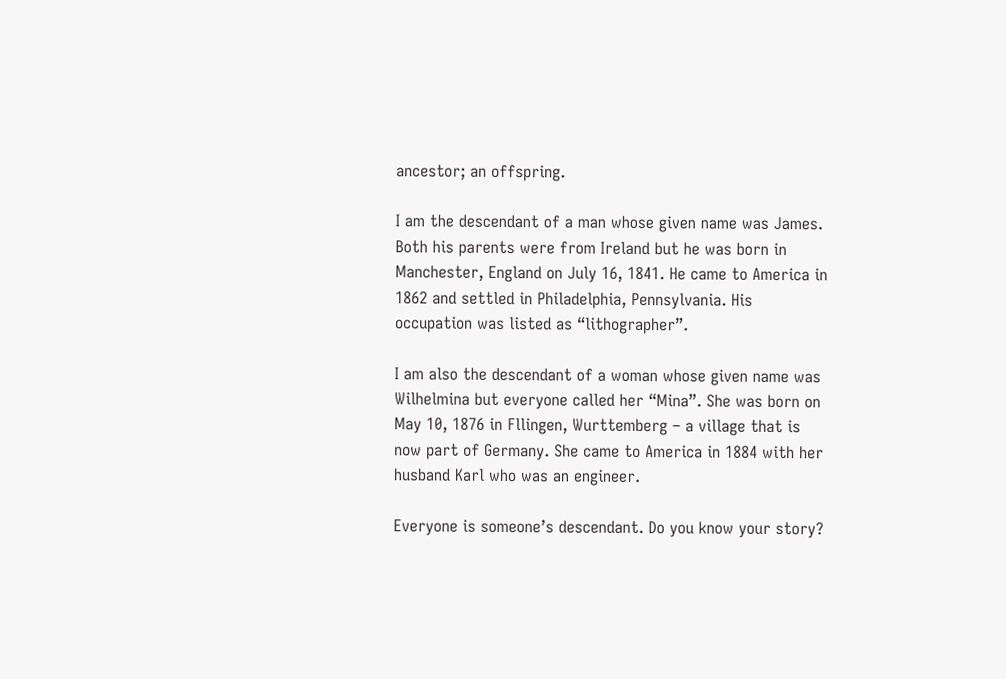ancestor; an offspring.

I am the descendant of a man whose given name was James. Both his parents were from Ireland but he was born in Manchester, England on July 16, 1841. He came to America in 1862 and settled in Philadelphia, Pennsylvania. His occupation was listed as “lithographer”.

I am also the descendant of a woman whose given name was Wilhelmina but everyone called her “Mina”. She was born on May 10, 1876 in Fllingen, Wurttemberg – a village that is now part of Germany. She came to America in 1884 with her husband Karl who was an engineer.

Everyone is someone’s descendant. Do you know your story?